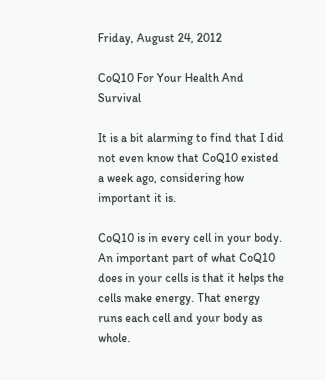Friday, August 24, 2012

CoQ10 For Your Health And Survival

It is a bit alarming to find that I did not even know that CoQ10 existed a week ago, considering how important it is.

CoQ10 is in every cell in your body. An important part of what CoQ10 does in your cells is that it helps the cells make energy. That energy runs each cell and your body as whole.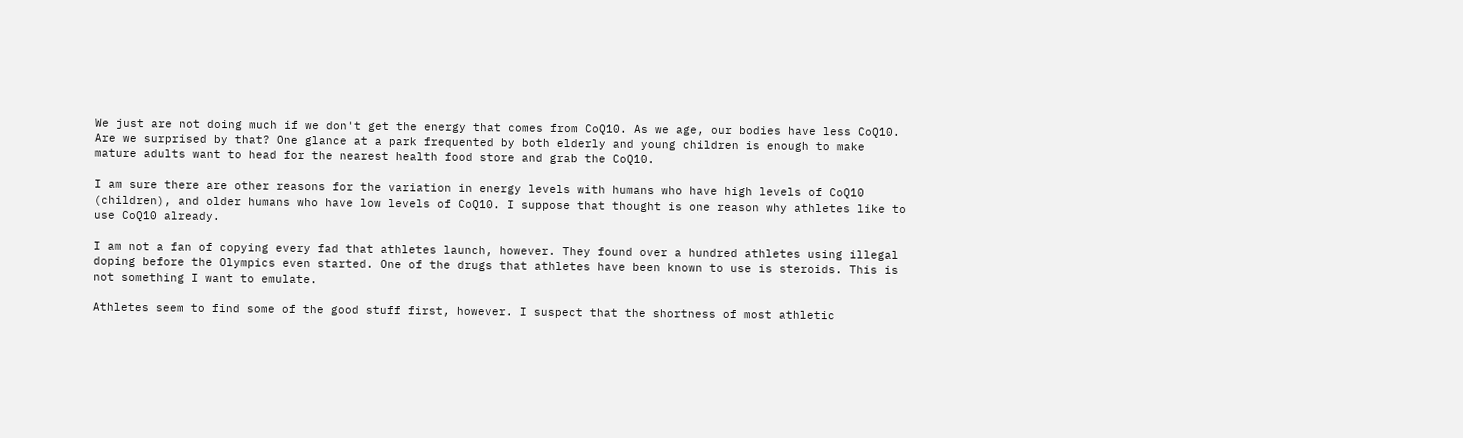We just are not doing much if we don't get the energy that comes from CoQ10. As we age, our bodies have less CoQ10. Are we surprised by that? One glance at a park frequented by both elderly and young children is enough to make mature adults want to head for the nearest health food store and grab the CoQ10.

I am sure there are other reasons for the variation in energy levels with humans who have high levels of CoQ10 (children), and older humans who have low levels of CoQ10. I suppose that thought is one reason why athletes like to use CoQ10 already.

I am not a fan of copying every fad that athletes launch, however. They found over a hundred athletes using illegal doping before the Olympics even started. One of the drugs that athletes have been known to use is steroids. This is not something I want to emulate.

Athletes seem to find some of the good stuff first, however. I suspect that the shortness of most athletic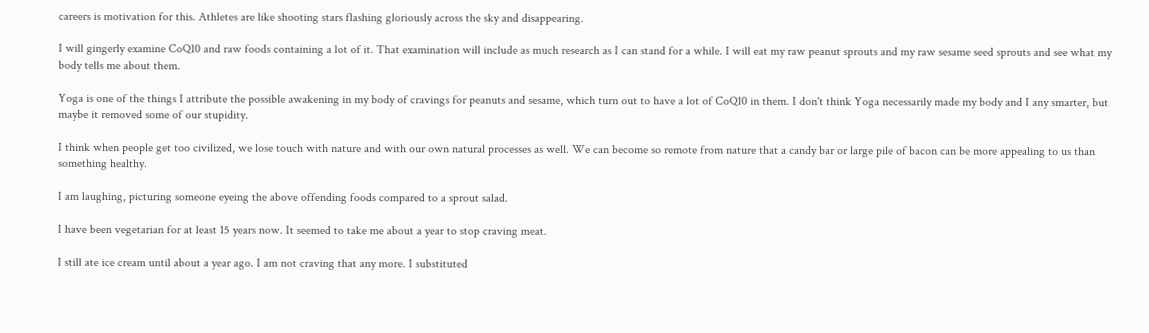careers is motivation for this. Athletes are like shooting stars flashing gloriously across the sky and disappearing.

I will gingerly examine CoQ10 and raw foods containing a lot of it. That examination will include as much research as I can stand for a while. I will eat my raw peanut sprouts and my raw sesame seed sprouts and see what my body tells me about them.

Yoga is one of the things I attribute the possible awakening in my body of cravings for peanuts and sesame, which turn out to have a lot of CoQ10 in them. I don't think Yoga necessarily made my body and I any smarter, but maybe it removed some of our stupidity.

I think when people get too civilized, we lose touch with nature and with our own natural processes as well. We can become so remote from nature that a candy bar or large pile of bacon can be more appealing to us than something healthy.

I am laughing, picturing someone eyeing the above offending foods compared to a sprout salad.

I have been vegetarian for at least 15 years now. It seemed to take me about a year to stop craving meat.

I still ate ice cream until about a year ago. I am not craving that any more. I substituted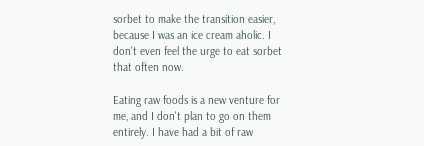sorbet to make the transition easier, because I was an ice cream aholic. I don't even feel the urge to eat sorbet that often now.

Eating raw foods is a new venture for me, and I don't plan to go on them  entirely. I have had a bit of raw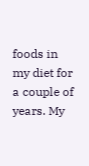foods in my diet for a couple of years. My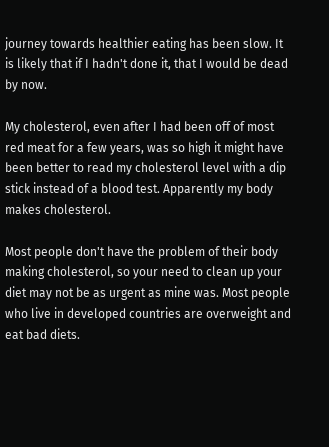journey towards healthier eating has been slow. It is likely that if I hadn't done it, that I would be dead by now.

My cholesterol, even after I had been off of most red meat for a few years, was so high it might have been better to read my cholesterol level with a dip stick instead of a blood test. Apparently my body makes cholesterol.

Most people don't have the problem of their body making cholesterol, so your need to clean up your diet may not be as urgent as mine was. Most people who live in developed countries are overweight and eat bad diets.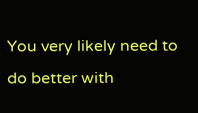You very likely need to do better with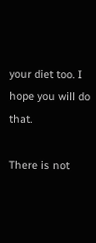your diet too. I hope you will do that.

There is not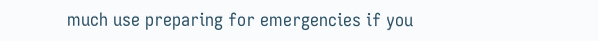much use preparing for emergencies if you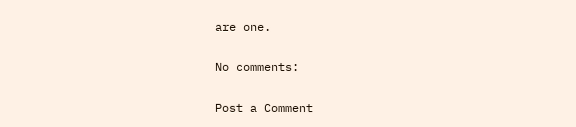are one.

No comments:

Post a Comment